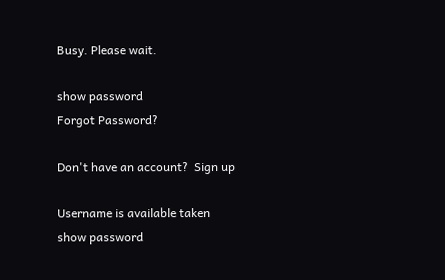Busy. Please wait.

show password
Forgot Password?

Don't have an account?  Sign up

Username is available taken
show password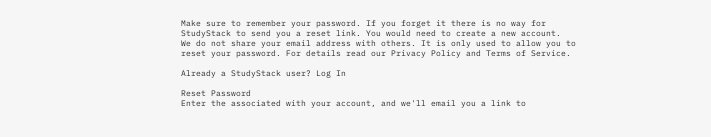Make sure to remember your password. If you forget it there is no way for StudyStack to send you a reset link. You would need to create a new account.
We do not share your email address with others. It is only used to allow you to reset your password. For details read our Privacy Policy and Terms of Service.

Already a StudyStack user? Log In

Reset Password
Enter the associated with your account, and we'll email you a link to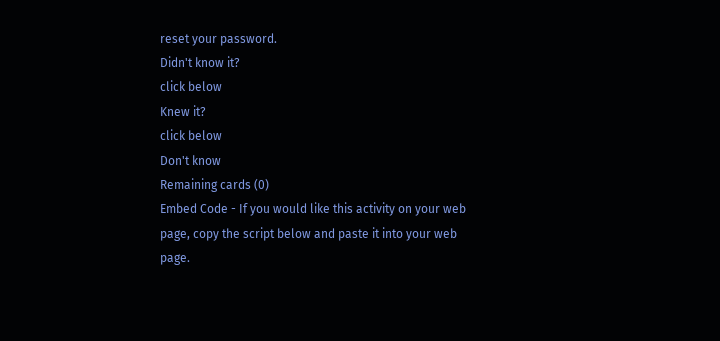reset your password.
Didn't know it?
click below
Knew it?
click below
Don't know
Remaining cards (0)
Embed Code - If you would like this activity on your web page, copy the script below and paste it into your web page.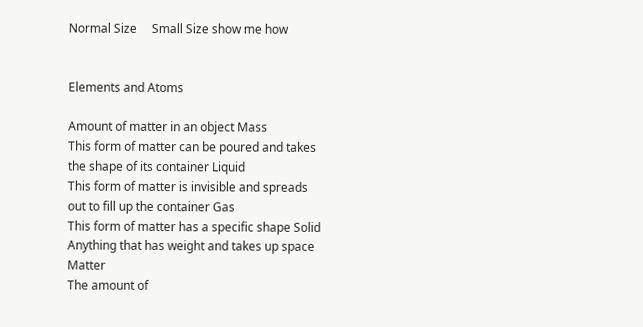Normal Size     Small Size show me how


Elements and Atoms

Amount of matter in an object Mass
This form of matter can be poured and takes the shape of its container Liquid
This form of matter is invisible and spreads out to fill up the container Gas
This form of matter has a specific shape Solid
Anything that has weight and takes up space Matter
The amount of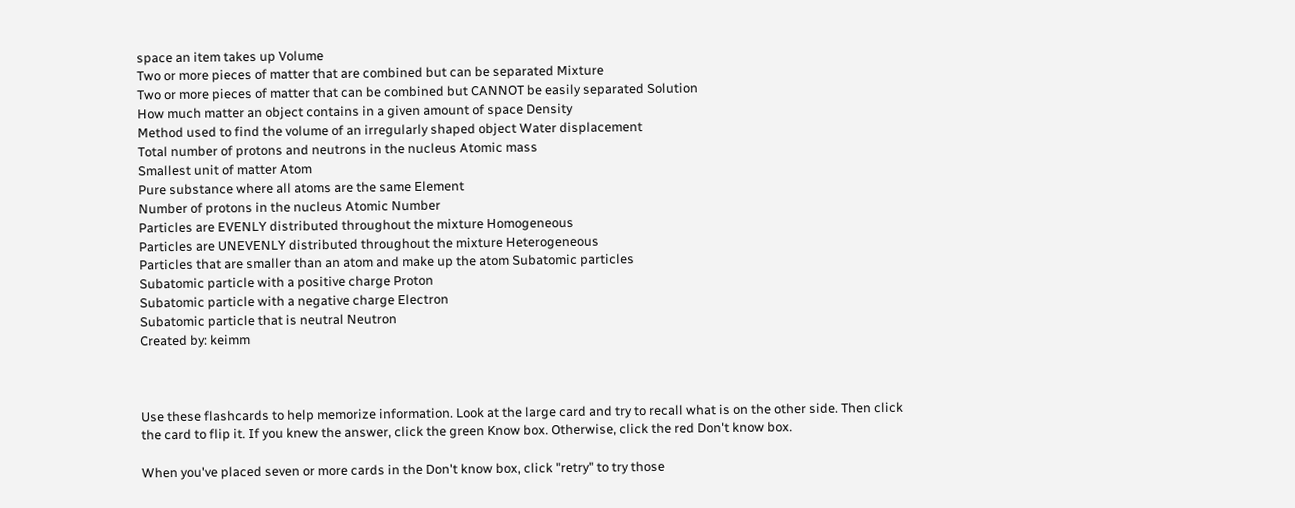space an item takes up Volume
Two or more pieces of matter that are combined but can be separated Mixture
Two or more pieces of matter that can be combined but CANNOT be easily separated Solution
How much matter an object contains in a given amount of space Density
Method used to find the volume of an irregularly shaped object Water displacement
Total number of protons and neutrons in the nucleus Atomic mass
Smallest unit of matter Atom
Pure substance where all atoms are the same Element
Number of protons in the nucleus Atomic Number
Particles are EVENLY distributed throughout the mixture Homogeneous
Particles are UNEVENLY distributed throughout the mixture Heterogeneous
Particles that are smaller than an atom and make up the atom Subatomic particles
Subatomic particle with a positive charge Proton
Subatomic particle with a negative charge Electron
Subatomic particle that is neutral Neutron
Created by: keimm



Use these flashcards to help memorize information. Look at the large card and try to recall what is on the other side. Then click the card to flip it. If you knew the answer, click the green Know box. Otherwise, click the red Don't know box.

When you've placed seven or more cards in the Don't know box, click "retry" to try those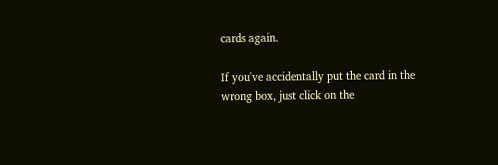cards again.

If you've accidentally put the card in the wrong box, just click on the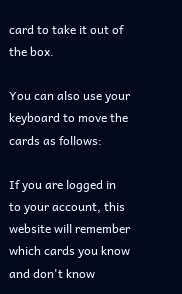card to take it out of the box.

You can also use your keyboard to move the cards as follows:

If you are logged in to your account, this website will remember which cards you know and don't know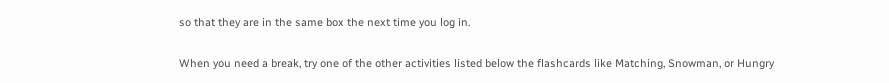so that they are in the same box the next time you log in.

When you need a break, try one of the other activities listed below the flashcards like Matching, Snowman, or Hungry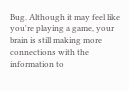Bug. Although it may feel like you're playing a game, your brain is still making more connections with the information to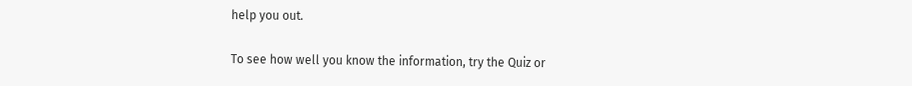help you out.

To see how well you know the information, try the Quiz or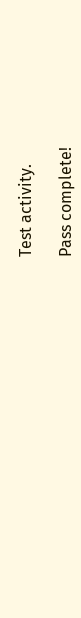Test activity.

Pass complete!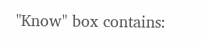"Know" box contains: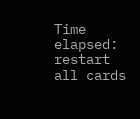Time elapsed:
restart all cards